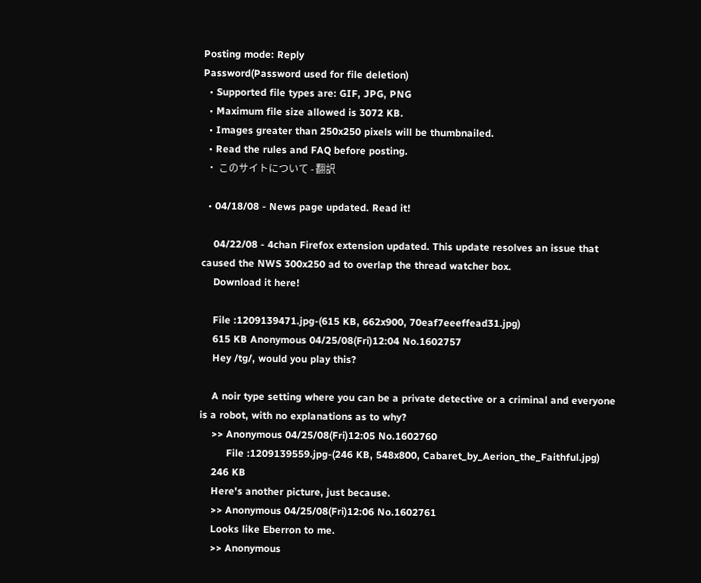Posting mode: Reply
Password(Password used for file deletion)
  • Supported file types are: GIF, JPG, PNG
  • Maximum file size allowed is 3072 KB.
  • Images greater than 250x250 pixels will be thumbnailed.
  • Read the rules and FAQ before posting.
  • このサイトについて - 翻訳

  • 04/18/08 - News page updated. Read it!

    04/22/08 - 4chan Firefox extension updated. This update resolves an issue that caused the NWS 300x250 ad to overlap the thread watcher box.
    Download it here!

    File :1209139471.jpg-(615 KB, 662x900, 70eaf7eeeffead31.jpg)
    615 KB Anonymous 04/25/08(Fri)12:04 No.1602757
    Hey /tg/, would you play this?

    A noir type setting where you can be a private detective or a criminal and everyone is a robot, with no explanations as to why?
    >> Anonymous 04/25/08(Fri)12:05 No.1602760
         File :1209139559.jpg-(246 KB, 548x800, Cabaret_by_Aerion_the_Faithful.jpg)
    246 KB
    Here's another picture, just because.
    >> Anonymous 04/25/08(Fri)12:06 No.1602761
    Looks like Eberron to me.
    >> Anonymous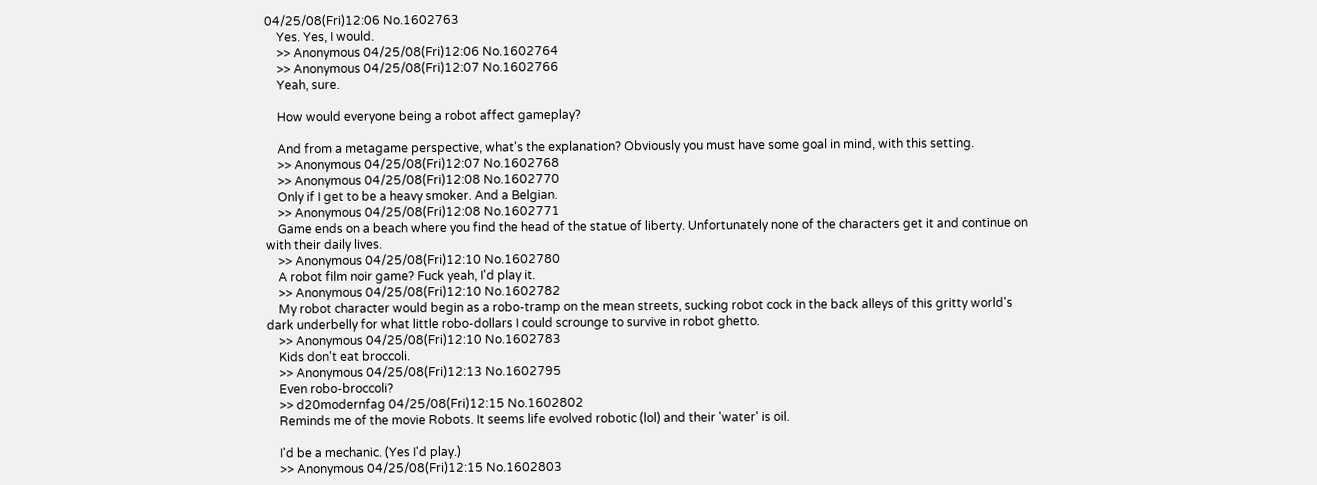04/25/08(Fri)12:06 No.1602763
    Yes. Yes, I would.
    >> Anonymous 04/25/08(Fri)12:06 No.1602764
    >> Anonymous 04/25/08(Fri)12:07 No.1602766
    Yeah, sure.

    How would everyone being a robot affect gameplay?

    And from a metagame perspective, what's the explanation? Obviously you must have some goal in mind, with this setting.
    >> Anonymous 04/25/08(Fri)12:07 No.1602768
    >> Anonymous 04/25/08(Fri)12:08 No.1602770
    Only if I get to be a heavy smoker. And a Belgian.
    >> Anonymous 04/25/08(Fri)12:08 No.1602771
    Game ends on a beach where you find the head of the statue of liberty. Unfortunately none of the characters get it and continue on with their daily lives.
    >> Anonymous 04/25/08(Fri)12:10 No.1602780
    A robot film noir game? Fuck yeah, I'd play it.
    >> Anonymous 04/25/08(Fri)12:10 No.1602782
    My robot character would begin as a robo-tramp on the mean streets, sucking robot cock in the back alleys of this gritty world's dark underbelly for what little robo-dollars I could scrounge to survive in robot ghetto.
    >> Anonymous 04/25/08(Fri)12:10 No.1602783
    Kids don't eat broccoli.
    >> Anonymous 04/25/08(Fri)12:13 No.1602795
    Even robo-broccoli?
    >> d20modernfag 04/25/08(Fri)12:15 No.1602802
    Reminds me of the movie Robots. It seems life evolved robotic (lol) and their 'water' is oil.

    I'd be a mechanic. (Yes I'd play.)
    >> Anonymous 04/25/08(Fri)12:15 No.1602803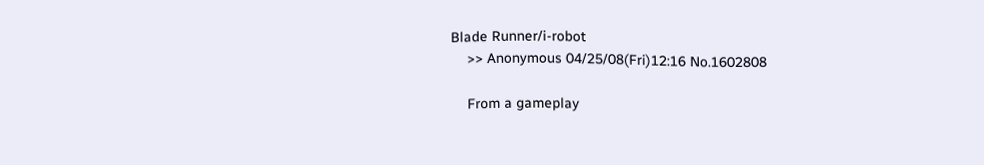Blade Runner/i-robot
    >> Anonymous 04/25/08(Fri)12:16 No.1602808

    From a gameplay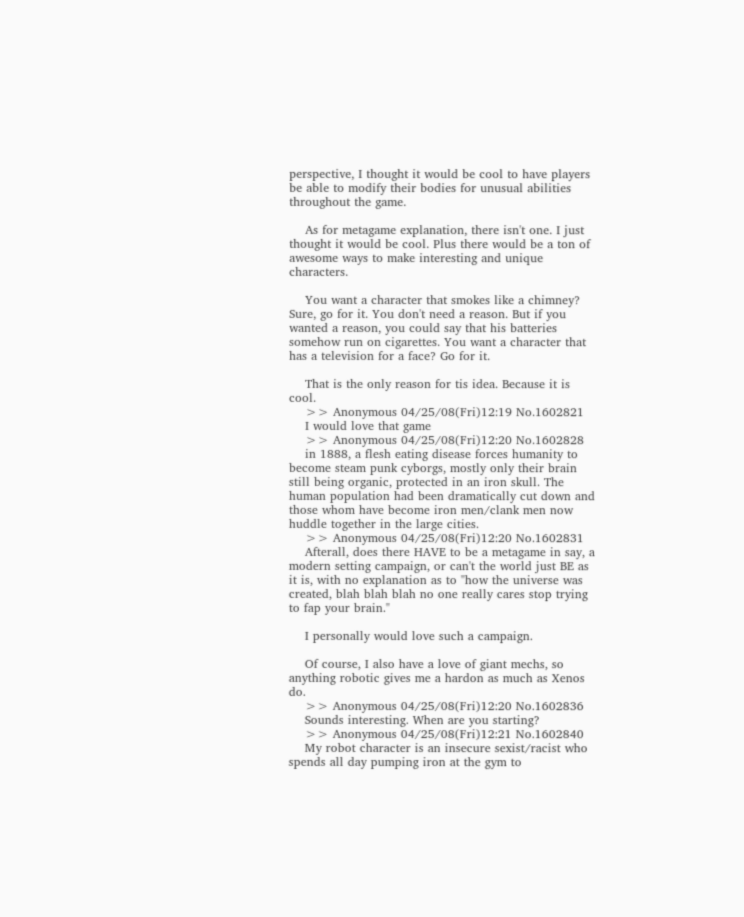perspective, I thought it would be cool to have players be able to modify their bodies for unusual abilities throughout the game.

    As for metagame explanation, there isn't one. I just thought it would be cool. Plus there would be a ton of awesome ways to make interesting and unique characters.

    You want a character that smokes like a chimney? Sure, go for it. You don't need a reason. But if you wanted a reason, you could say that his batteries somehow run on cigarettes. You want a character that has a television for a face? Go for it.

    That is the only reason for tis idea. Because it is cool.
    >> Anonymous 04/25/08(Fri)12:19 No.1602821
    I would love that game
    >> Anonymous 04/25/08(Fri)12:20 No.1602828
    in 1888, a flesh eating disease forces humanity to become steam punk cyborgs, mostly only their brain still being organic, protected in an iron skull. The human population had been dramatically cut down and those whom have become iron men/clank men now huddle together in the large cities.
    >> Anonymous 04/25/08(Fri)12:20 No.1602831
    Afterall, does there HAVE to be a metagame in say, a modern setting campaign, or can't the world just BE as it is, with no explanation as to "how the universe was created, blah blah blah no one really cares stop trying to fap your brain."

    I personally would love such a campaign.

    Of course, I also have a love of giant mechs, so anything robotic gives me a hardon as much as Xenos do.
    >> Anonymous 04/25/08(Fri)12:20 No.1602836
    Sounds interesting. When are you starting?
    >> Anonymous 04/25/08(Fri)12:21 No.1602840
    My robot character is an insecure sexist/racist who spends all day pumping iron at the gym to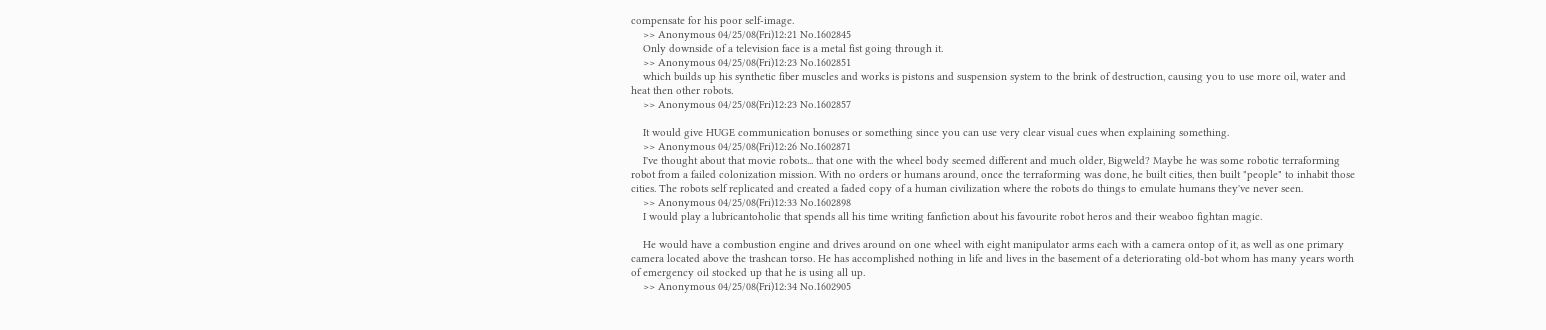compensate for his poor self-image.
    >> Anonymous 04/25/08(Fri)12:21 No.1602845
    Only downside of a television face is a metal fist going through it.
    >> Anonymous 04/25/08(Fri)12:23 No.1602851
    which builds up his synthetic fiber muscles and works is pistons and suspension system to the brink of destruction, causing you to use more oil, water and heat then other robots.
    >> Anonymous 04/25/08(Fri)12:23 No.1602857

    It would give HUGE communication bonuses or something since you can use very clear visual cues when explaining something.
    >> Anonymous 04/25/08(Fri)12:26 No.1602871
    I've thought about that movie robots... that one with the wheel body seemed different and much older, Bigweld? Maybe he was some robotic terraforming robot from a failed colonization mission. With no orders or humans around, once the terraforming was done, he built cities, then built "people" to inhabit those cities. The robots self replicated and created a faded copy of a human civilization where the robots do things to emulate humans they've never seen.
    >> Anonymous 04/25/08(Fri)12:33 No.1602898
    I would play a lubricantoholic that spends all his time writing fanfiction about his favourite robot heros and their weaboo fightan magic.

    He would have a combustion engine and drives around on one wheel with eight manipulator arms each with a camera ontop of it, as well as one primary camera located above the trashcan torso. He has accomplished nothing in life and lives in the basement of a deteriorating old-bot whom has many years worth of emergency oil stocked up that he is using all up.
    >> Anonymous 04/25/08(Fri)12:34 No.1602905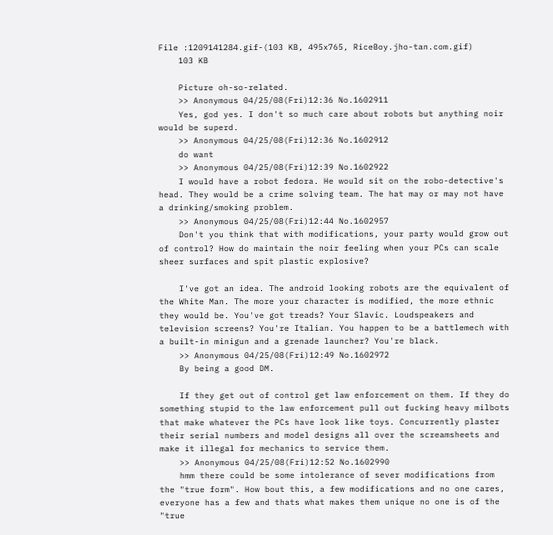File :1209141284.gif-(103 KB, 495x765, RiceBoy.jho-tan.com.gif)
    103 KB

    Picture oh-so-related.
    >> Anonymous 04/25/08(Fri)12:36 No.1602911
    Yes, god yes. I don't so much care about robots but anything noir would be superd.
    >> Anonymous 04/25/08(Fri)12:36 No.1602912
    do want
    >> Anonymous 04/25/08(Fri)12:39 No.1602922
    I would have a robot fedora. He would sit on the robo-detective's head. They would be a crime solving team. The hat may or may not have a drinking/smoking problem.
    >> Anonymous 04/25/08(Fri)12:44 No.1602957
    Don't you think that with modifications, your party would grow out of control? How do maintain the noir feeling when your PCs can scale sheer surfaces and spit plastic explosive?

    I've got an idea. The android looking robots are the equivalent of the White Man. The more your character is modified, the more ethnic they would be. You've got treads? Your Slavic. Loudspeakers and television screens? You're Italian. You happen to be a battlemech with a built-in minigun and a grenade launcher? You're black.
    >> Anonymous 04/25/08(Fri)12:49 No.1602972
    By being a good DM.

    If they get out of control get law enforcement on them. If they do something stupid to the law enforcement pull out fucking heavy milbots that make whatever the PCs have look like toys. Concurrently plaster their serial numbers and model designs all over the screamsheets and make it illegal for mechanics to service them.
    >> Anonymous 04/25/08(Fri)12:52 No.1602990
    hmm there could be some intolerance of sever modifications from the "true form". How bout this, a few modifications and no one cares, everyone has a few and thats what makes them unique no one is of the "true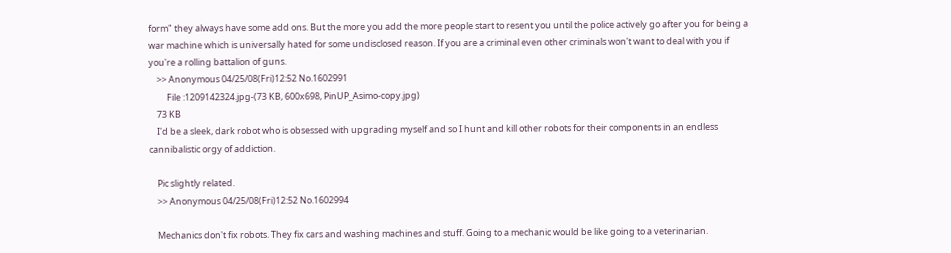form" they always have some add ons. But the more you add the more people start to resent you until the police actively go after you for being a war machine which is universally hated for some undisclosed reason. If you are a criminal even other criminals won't want to deal with you if you're a rolling battalion of guns.
    >> Anonymous 04/25/08(Fri)12:52 No.1602991
         File :1209142324.jpg-(73 KB, 600x698, PinUP_Asimo-copy.jpg)
    73 KB
    I'd be a sleek, dark robot who is obsessed with upgrading myself and so I hunt and kill other robots for their components in an endless cannibalistic orgy of addiction.

    Pic slightly related.
    >> Anonymous 04/25/08(Fri)12:52 No.1602994

    Mechanics don't fix robots. They fix cars and washing machines and stuff. Going to a mechanic would be like going to a veterinarian.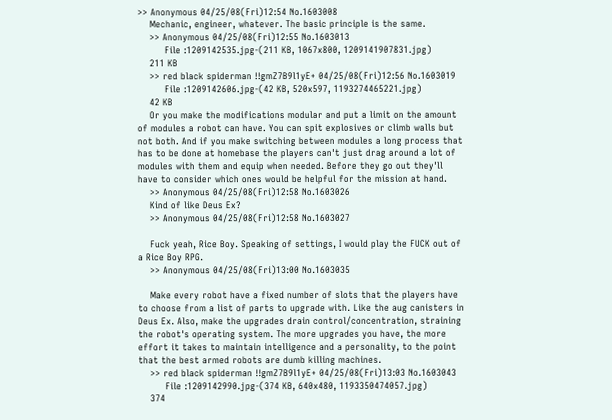>> Anonymous 04/25/08(Fri)12:54 No.1603008
    Mechanic, engineer, whatever. The basic principle is the same.
    >> Anonymous 04/25/08(Fri)12:55 No.1603013
         File :1209142535.jpg-(211 KB, 1067x800, 1209141907831.jpg)
    211 KB
    >> red black spiderman !!gmZ7B9l1yE+ 04/25/08(Fri)12:56 No.1603019
         File :1209142606.jpg-(42 KB, 520x597, 1193274465221.jpg)
    42 KB
    Or you make the modifications modular and put a limit on the amount of modules a robot can have. You can spit explosives or climb walls but not both. And if you make switching between modules a long process that has to be done at homebase the players can't just drag around a lot of modules with them and equip when needed. Before they go out they'll have to consider which ones would be helpful for the mission at hand.
    >> Anonymous 04/25/08(Fri)12:58 No.1603026
    Kind of like Deus Ex?
    >> Anonymous 04/25/08(Fri)12:58 No.1603027

    Fuck yeah, Rice Boy. Speaking of settings, I would play the FUCK out of a Rice Boy RPG.
    >> Anonymous 04/25/08(Fri)13:00 No.1603035

    Make every robot have a fixed number of slots that the players have to choose from a list of parts to upgrade with. Like the aug canisters in Deus Ex. Also, make the upgrades drain control/concentration, straining the robot's operating system. The more upgrades you have, the more effort it takes to maintain intelligence and a personality, to the point that the best armed robots are dumb killing machines.
    >> red black spiderman !!gmZ7B9l1yE+ 04/25/08(Fri)13:03 No.1603043
         File :1209142990.jpg-(374 KB, 640x480, 1193350474057.jpg)
    374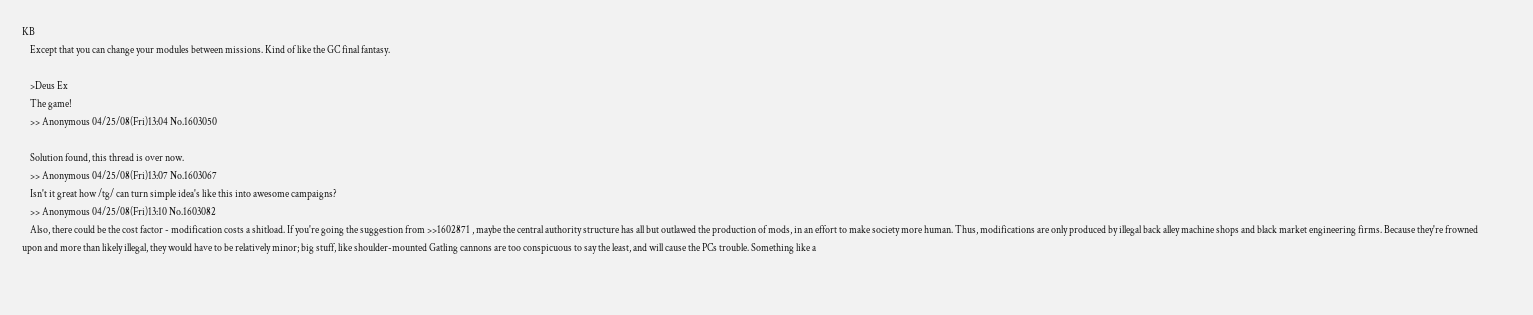KB
    Except that you can change your modules between missions. Kind of like the GC final fantasy.

    >Deus Ex
    The game!
    >> Anonymous 04/25/08(Fri)13:04 No.1603050

    Solution found, this thread is over now.
    >> Anonymous 04/25/08(Fri)13:07 No.1603067
    Isn't it great how /tg/ can turn simple idea's like this into awesome campaigns?
    >> Anonymous 04/25/08(Fri)13:10 No.1603082
    Also, there could be the cost factor - modification costs a shitload. If you're going the suggestion from >>1602871 , maybe the central authority structure has all but outlawed the production of mods, in an effort to make society more human. Thus, modifications are only produced by illegal back alley machine shops and black market engineering firms. Because they're frowned upon and more than likely illegal, they would have to be relatively minor; big stuff, like shoulder-mounted Gatling cannons are too conspicuous to say the least, and will cause the PCs trouble. Something like a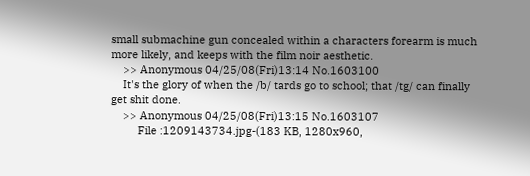small submachine gun concealed within a characters forearm is much more likely, and keeps with the film noir aesthetic.
    >> Anonymous 04/25/08(Fri)13:14 No.1603100
    It's the glory of when the /b/ tards go to school; that /tg/ can finally get shit done.
    >> Anonymous 04/25/08(Fri)13:15 No.1603107
         File :1209143734.jpg-(183 KB, 1280x960,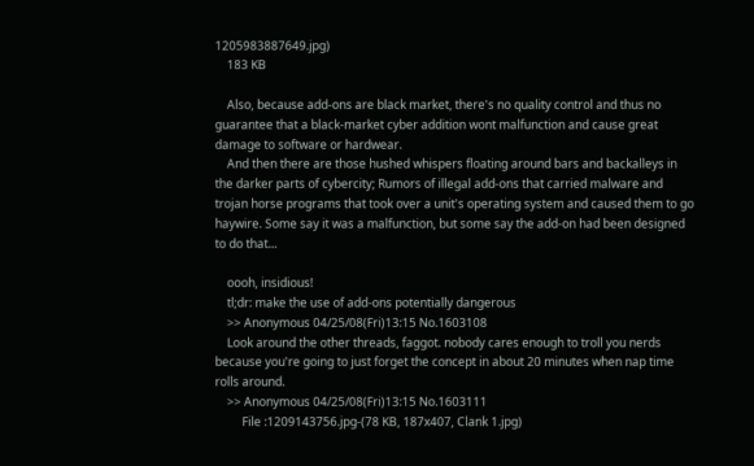1205983887649.jpg)
    183 KB

    Also, because add-ons are black market, there's no quality control and thus no guarantee that a black-market cyber addition wont malfunction and cause great damage to software or hardwear.
    And then there are those hushed whispers floating around bars and backalleys in the darker parts of cybercity; Rumors of illegal add-ons that carried malware and trojan horse programs that took over a unit's operating system and caused them to go haywire. Some say it was a malfunction, but some say the add-on had been designed to do that...

    oooh, insidious!
    tl;dr: make the use of add-ons potentially dangerous
    >> Anonymous 04/25/08(Fri)13:15 No.1603108
    Look around the other threads, faggot. nobody cares enough to troll you nerds because you're going to just forget the concept in about 20 minutes when nap time rolls around.
    >> Anonymous 04/25/08(Fri)13:15 No.1603111
         File :1209143756.jpg-(78 KB, 187x407, Clank 1.jpg)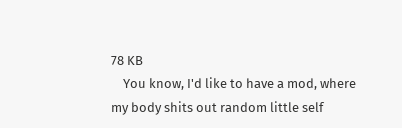78 KB
    You know, I'd like to have a mod, where my body shits out random little self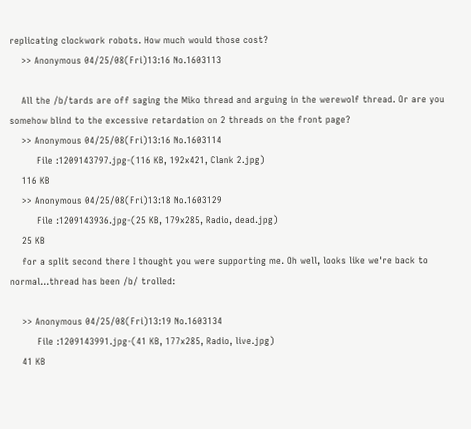replicating clockwork robots. How much would those cost?
    >> Anonymous 04/25/08(Fri)13:16 No.1603113

    All the /b/tards are off saging the Miko thread and arguing in the werewolf thread. Or are you somehow blind to the excessive retardation on 2 threads on the front page?
    >> Anonymous 04/25/08(Fri)13:16 No.1603114
         File :1209143797.jpg-(116 KB, 192x421, Clank 2.jpg)
    116 KB
    >> Anonymous 04/25/08(Fri)13:18 No.1603129
         File :1209143936.jpg-(25 KB, 179x285, Radio, dead.jpg)
    25 KB
    for a split second there I thought you were supporting me. Oh well, looks like we're back to normal...thread has been /b/ trolled:

    >> Anonymous 04/25/08(Fri)13:19 No.1603134
         File :1209143991.jpg-(41 KB, 177x285, Radio, live.jpg)
    41 KB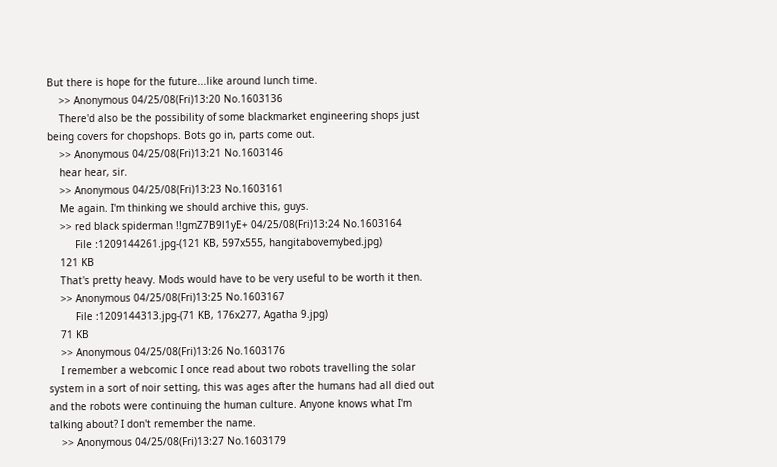But there is hope for the future...like around lunch time.
    >> Anonymous 04/25/08(Fri)13:20 No.1603136
    There'd also be the possibility of some blackmarket engineering shops just being covers for chopshops. Bots go in, parts come out.
    >> Anonymous 04/25/08(Fri)13:21 No.1603146
    hear hear, sir.
    >> Anonymous 04/25/08(Fri)13:23 No.1603161
    Me again. I'm thinking we should archive this, guys.
    >> red black spiderman !!gmZ7B9l1yE+ 04/25/08(Fri)13:24 No.1603164
         File :1209144261.jpg-(121 KB, 597x555, hangitabovemybed.jpg)
    121 KB
    That's pretty heavy. Mods would have to be very useful to be worth it then.
    >> Anonymous 04/25/08(Fri)13:25 No.1603167
         File :1209144313.jpg-(71 KB, 176x277, Agatha 9.jpg)
    71 KB
    >> Anonymous 04/25/08(Fri)13:26 No.1603176
    I remember a webcomic I once read about two robots travelling the solar system in a sort of noir setting, this was ages after the humans had all died out and the robots were continuing the human culture. Anyone knows what I'm talking about? I don't remember the name.
    >> Anonymous 04/25/08(Fri)13:27 No.1603179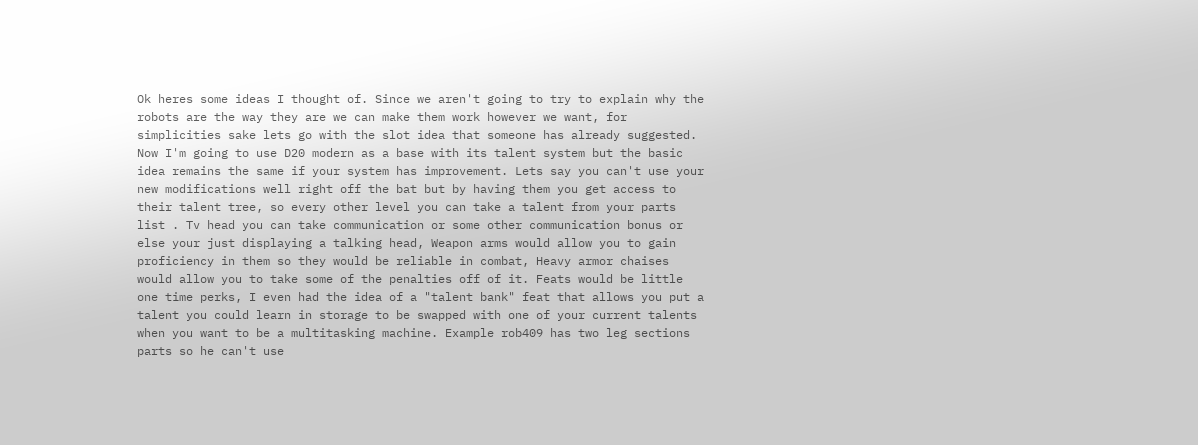Ok heres some ideas I thought of. Since we aren't going to try to explain why the robots are the way they are we can make them work however we want, for simplicities sake lets go with the slot idea that someone has already suggested. Now I'm going to use D20 modern as a base with its talent system but the basic idea remains the same if your system has improvement. Lets say you can't use your new modifications well right off the bat but by having them you get access to their talent tree, so every other level you can take a talent from your parts list . Tv head you can take communication or some other communication bonus or else your just displaying a talking head, Weapon arms would allow you to gain proficiency in them so they would be reliable in combat, Heavy armor chaises would allow you to take some of the penalties off of it. Feats would be little one time perks, I even had the idea of a "talent bank" feat that allows you put a talent you could learn in storage to be swapped with one of your current talents when you want to be a multitasking machine. Example rob409 has two leg sections parts so he can't use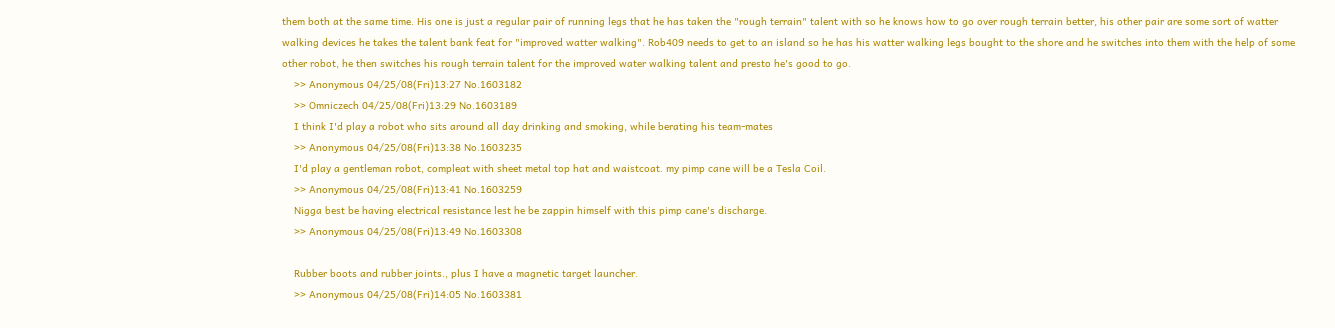them both at the same time. His one is just a regular pair of running legs that he has taken the "rough terrain" talent with so he knows how to go over rough terrain better, his other pair are some sort of watter walking devices he takes the talent bank feat for "improved watter walking". Rob409 needs to get to an island so he has his watter walking legs bought to the shore and he switches into them with the help of some other robot, he then switches his rough terrain talent for the improved water walking talent and presto he's good to go.
    >> Anonymous 04/25/08(Fri)13:27 No.1603182
    >> Omniczech 04/25/08(Fri)13:29 No.1603189
    I think I'd play a robot who sits around all day drinking and smoking, while berating his team-mates
    >> Anonymous 04/25/08(Fri)13:38 No.1603235
    I'd play a gentleman robot, compleat with sheet metal top hat and waistcoat. my pimp cane will be a Tesla Coil.
    >> Anonymous 04/25/08(Fri)13:41 No.1603259
    Nigga best be having electrical resistance lest he be zappin himself with this pimp cane's discharge.
    >> Anonymous 04/25/08(Fri)13:49 No.1603308

    Rubber boots and rubber joints., plus I have a magnetic target launcher.
    >> Anonymous 04/25/08(Fri)14:05 No.1603381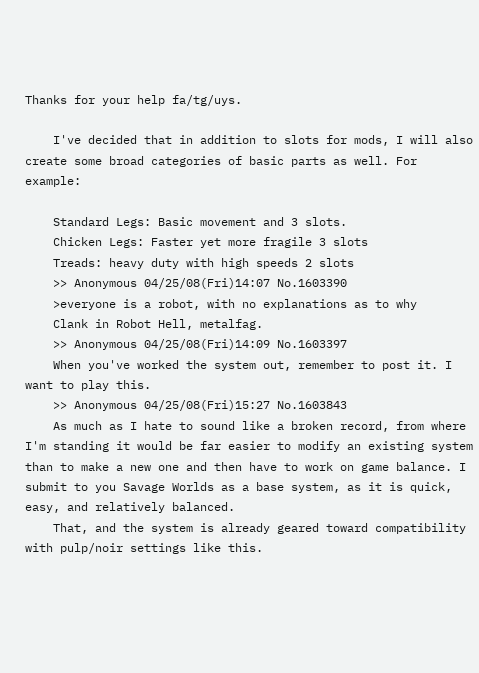Thanks for your help fa/tg/uys.

    I've decided that in addition to slots for mods, I will also create some broad categories of basic parts as well. For example:

    Standard Legs: Basic movement and 3 slots.
    Chicken Legs: Faster yet more fragile 3 slots
    Treads: heavy duty with high speeds 2 slots
    >> Anonymous 04/25/08(Fri)14:07 No.1603390
    >everyone is a robot, with no explanations as to why
    Clank in Robot Hell, metalfag.
    >> Anonymous 04/25/08(Fri)14:09 No.1603397
    When you've worked the system out, remember to post it. I want to play this.
    >> Anonymous 04/25/08(Fri)15:27 No.1603843
    As much as I hate to sound like a broken record, from where I'm standing it would be far easier to modify an existing system than to make a new one and then have to work on game balance. I submit to you Savage Worlds as a base system, as it is quick, easy, and relatively balanced.
    That, and the system is already geared toward compatibility with pulp/noir settings like this.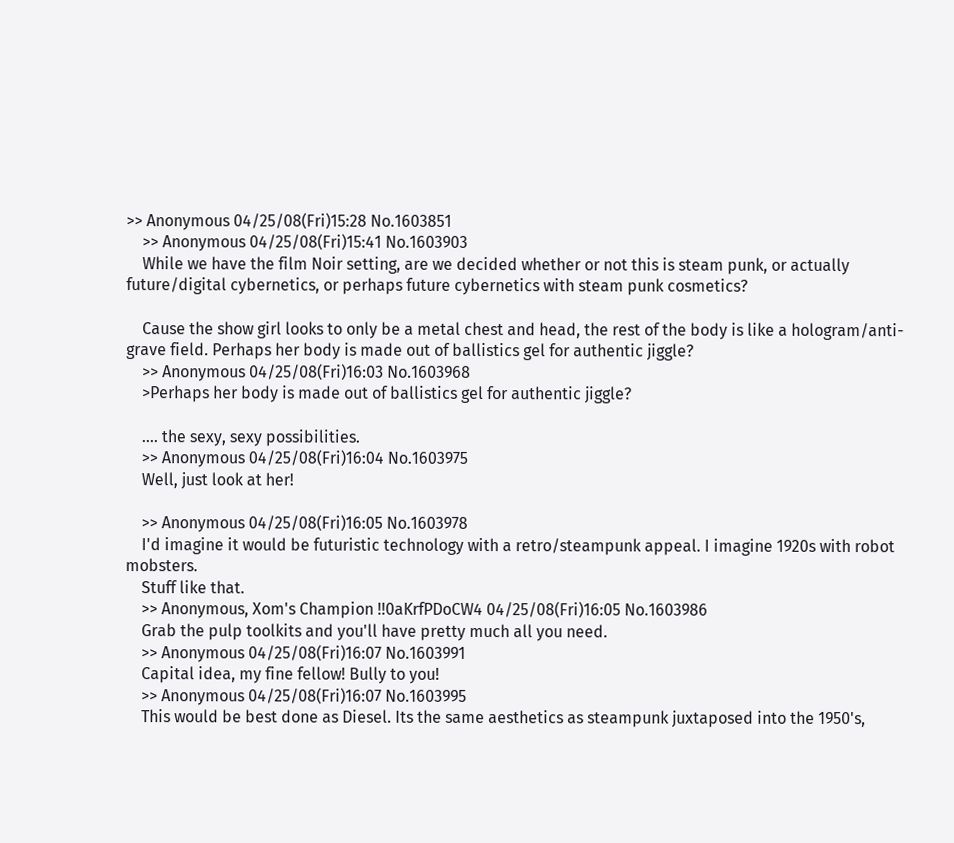>> Anonymous 04/25/08(Fri)15:28 No.1603851
    >> Anonymous 04/25/08(Fri)15:41 No.1603903
    While we have the film Noir setting, are we decided whether or not this is steam punk, or actually future/digital cybernetics, or perhaps future cybernetics with steam punk cosmetics?

    Cause the show girl looks to only be a metal chest and head, the rest of the body is like a hologram/anti-grave field. Perhaps her body is made out of ballistics gel for authentic jiggle?
    >> Anonymous 04/25/08(Fri)16:03 No.1603968
    >Perhaps her body is made out of ballistics gel for authentic jiggle?

    .... the sexy, sexy possibilities.
    >> Anonymous 04/25/08(Fri)16:04 No.1603975
    Well, just look at her!

    >> Anonymous 04/25/08(Fri)16:05 No.1603978
    I'd imagine it would be futuristic technology with a retro/steampunk appeal. I imagine 1920s with robot mobsters.
    Stuff like that.
    >> Anonymous, Xom's Champion !!0aKrfPDoCW4 04/25/08(Fri)16:05 No.1603986
    Grab the pulp toolkits and you'll have pretty much all you need.
    >> Anonymous 04/25/08(Fri)16:07 No.1603991
    Capital idea, my fine fellow! Bully to you!
    >> Anonymous 04/25/08(Fri)16:07 No.1603995
    This would be best done as Diesel. Its the same aesthetics as steampunk juxtaposed into the 1950's,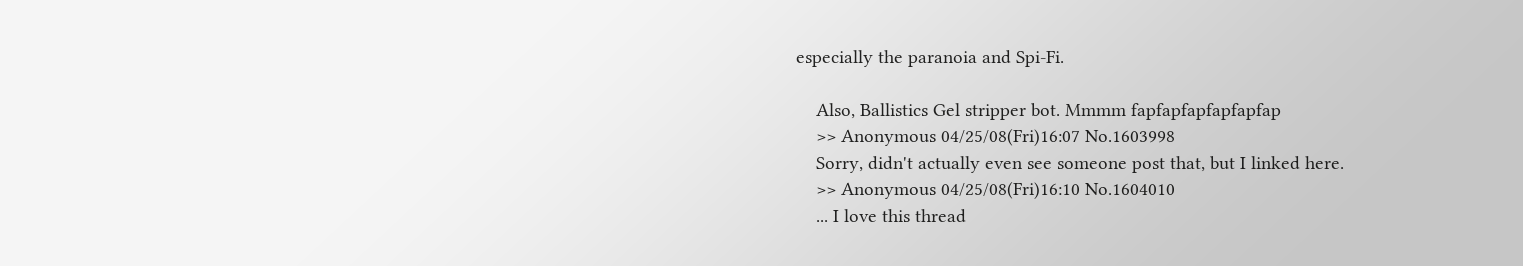especially the paranoia and Spi-Fi.

    Also, Ballistics Gel stripper bot. Mmmm fapfapfapfapfapfap
    >> Anonymous 04/25/08(Fri)16:07 No.1603998
    Sorry, didn't actually even see someone post that, but I linked here.
    >> Anonymous 04/25/08(Fri)16:10 No.1604010
    ... I love this thread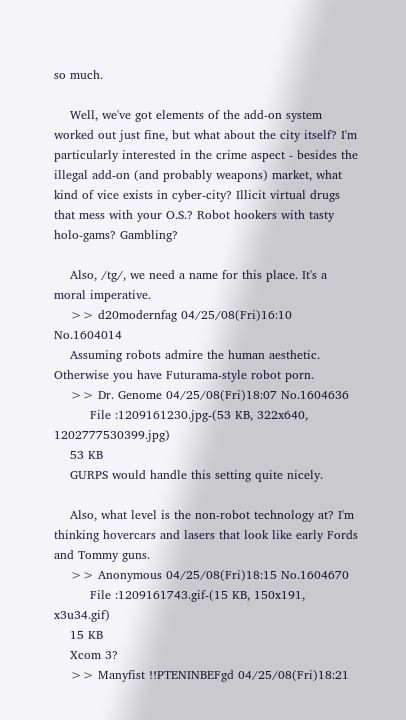so much.

    Well, we've got elements of the add-on system worked out just fine, but what about the city itself? I'm particularly interested in the crime aspect - besides the illegal add-on (and probably weapons) market, what kind of vice exists in cyber-city? Illicit virtual drugs that mess with your O.S.? Robot hookers with tasty holo-gams? Gambling?

    Also, /tg/, we need a name for this place. It's a moral imperative.
    >> d20modernfag 04/25/08(Fri)16:10 No.1604014
    Assuming robots admire the human aesthetic. Otherwise you have Futurama-style robot porn.
    >> Dr. Genome 04/25/08(Fri)18:07 No.1604636
         File :1209161230.jpg-(53 KB, 322x640, 1202777530399.jpg)
    53 KB
    GURPS would handle this setting quite nicely.

    Also, what level is the non-robot technology at? I'm thinking hovercars and lasers that look like early Fords and Tommy guns.
    >> Anonymous 04/25/08(Fri)18:15 No.1604670
         File :1209161743.gif-(15 KB, 150x191, x3u34.gif)
    15 KB
    Xcom 3?
    >> Manyfist !!PTENINBEFgd 04/25/08(Fri)18:21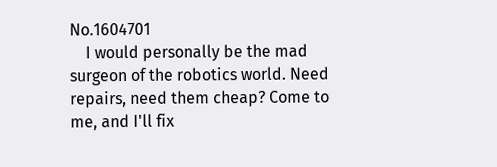No.1604701
    I would personally be the mad surgeon of the robotics world. Need repairs, need them cheap? Come to me, and I'll fix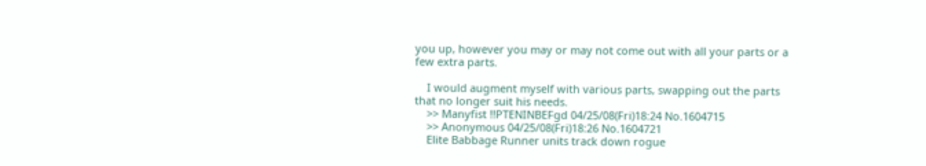you up, however you may or may not come out with all your parts or a few extra parts.

    I would augment myself with various parts, swapping out the parts that no longer suit his needs.
    >> Manyfist !!PTENINBEFgd 04/25/08(Fri)18:24 No.1604715
    >> Anonymous 04/25/08(Fri)18:26 No.1604721
    Elite Babbage Runner units track down rogue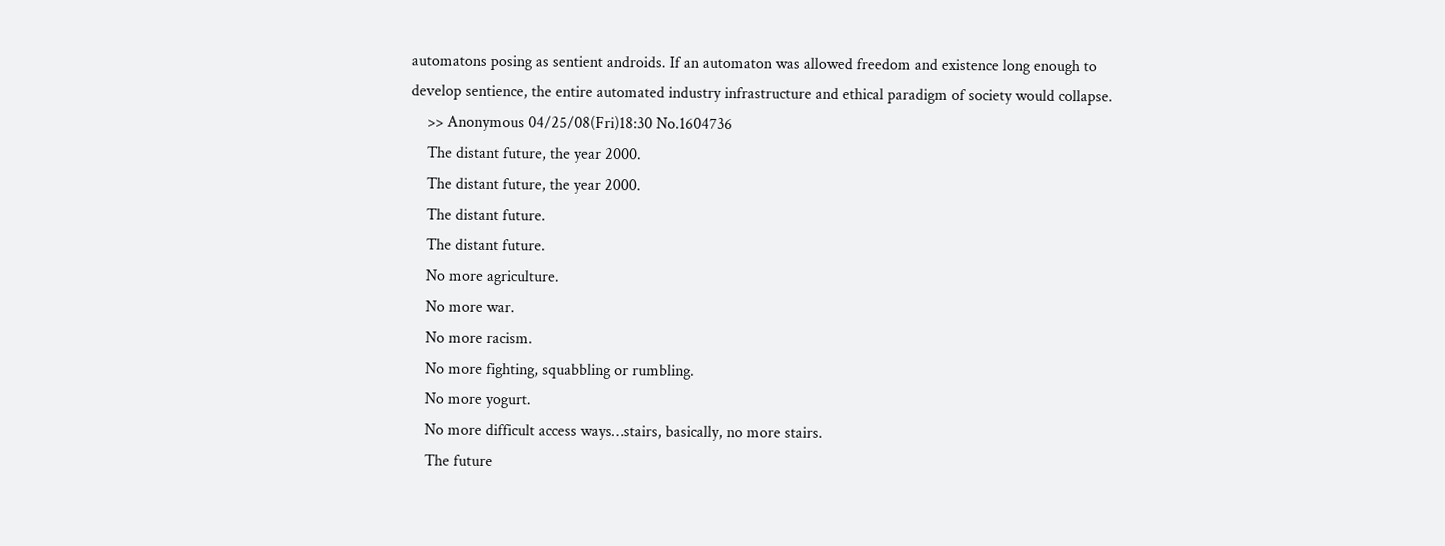automatons posing as sentient androids. If an automaton was allowed freedom and existence long enough to develop sentience, the entire automated industry infrastructure and ethical paradigm of society would collapse.
    >> Anonymous 04/25/08(Fri)18:30 No.1604736
    The distant future, the year 2000.
    The distant future, the year 2000.
    The distant future.
    The distant future.
    No more agriculture.
    No more war.
    No more racism.
    No more fighting, squabbling or rumbling.
    No more yogurt.
    No more difficult access ways…stairs, basically, no more stairs.
    The future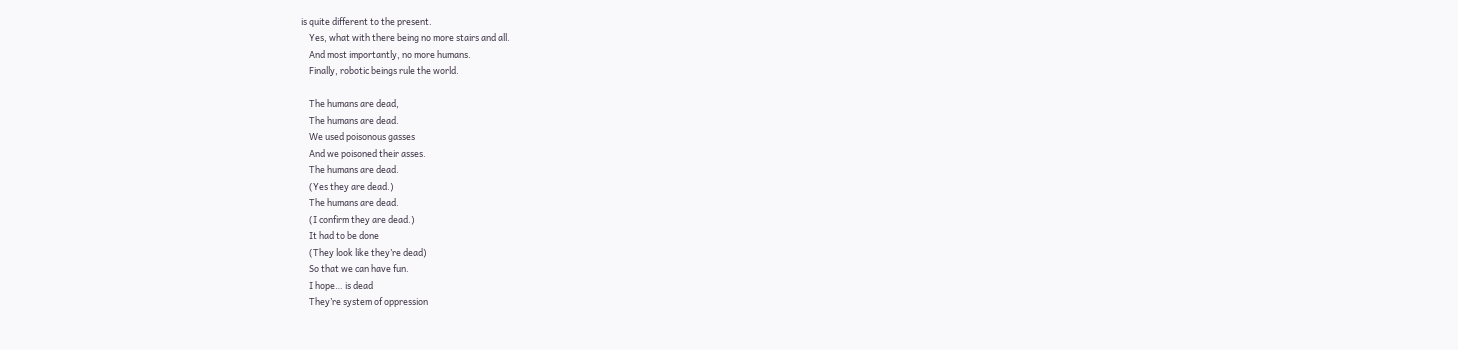is quite different to the present.
    Yes, what with there being no more stairs and all.
    And most importantly, no more humans.
    Finally, robotic beings rule the world.

    The humans are dead,
    The humans are dead.
    We used poisonous gasses
    And we poisoned their asses.
    The humans are dead.
    (Yes they are dead.)
    The humans are dead.
    (I confirm they are dead.)
    It had to be done
    (They look like they’re dead)
    So that we can have fun.
    I hope… is dead
    They’re system of oppression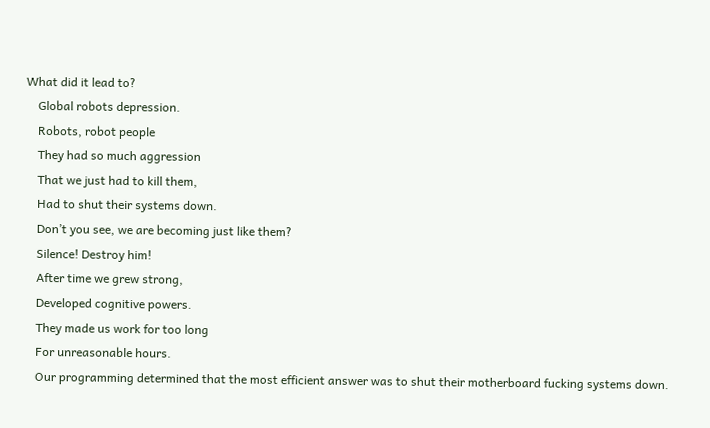What did it lead to?
    Global robots depression.
    Robots, robot people
    They had so much aggression
    That we just had to kill them,
    Had to shut their systems down.
    Don’t you see, we are becoming just like them?
    Silence! Destroy him!
    After time we grew strong,
    Developed cognitive powers.
    They made us work for too long
    For unreasonable hours.
    Our programming determined that the most efficient answer was to shut their motherboard fucking systems down.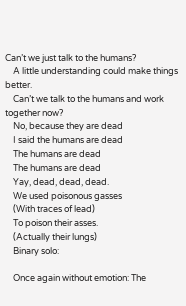Can’t we just talk to the humans?
    A little understanding could make things better.
    Can’t we talk to the humans and work together now?
    No, because they are dead
    I said the humans are dead
    The humans are dead
    The humans are dead
    Yay, dead, dead, dead.
    We used poisonous gasses
    (With traces of lead)
    To poison their asses.
    (Actually their lungs)
    Binary solo:

    Once again without emotion: The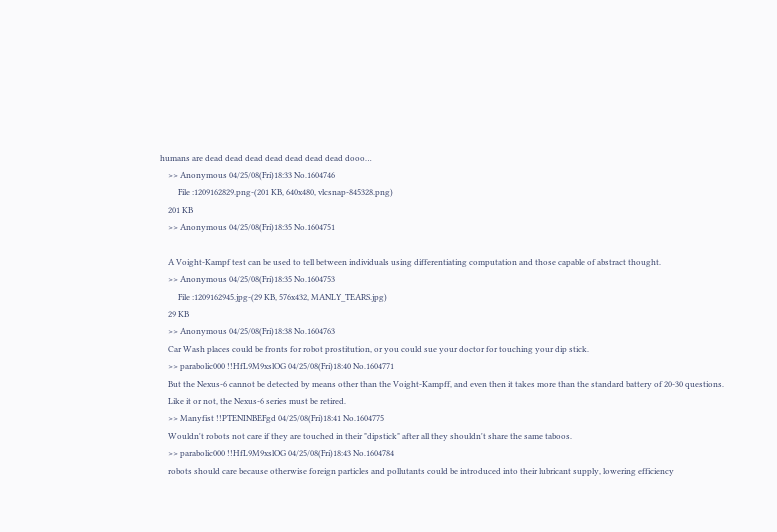humans are dead dead dead dead dead dead dead dooo…
    >> Anonymous 04/25/08(Fri)18:33 No.1604746
         File :1209162829.png-(201 KB, 640x480, vlcsnap-845328.png)
    201 KB
    >> Anonymous 04/25/08(Fri)18:35 No.1604751

    A Voight-Kampf test can be used to tell between individuals using differentiating computation and those capable of abstract thought.
    >> Anonymous 04/25/08(Fri)18:35 No.1604753
         File :1209162945.jpg-(29 KB, 576x432, MANLY_TEARS.jpg)
    29 KB
    >> Anonymous 04/25/08(Fri)18:38 No.1604763
    Car Wash places could be fronts for robot prostitution, or you could sue your doctor for touching your dip stick.
    >> parabolic000 !!HfL9M9xslOG 04/25/08(Fri)18:40 No.1604771
    But the Nexus-6 cannot be detected by means other than the Voight-Kampff, and even then it takes more than the standard battery of 20-30 questions.
    Like it or not, the Nexus-6 series must be retired.
    >> Manyfist !!PTENINBEFgd 04/25/08(Fri)18:41 No.1604775
    Wouldn't robots not care if they are touched in their "dipstick" after all they shouldn't share the same taboos.
    >> parabolic000 !!HfL9M9xslOG 04/25/08(Fri)18:43 No.1604784
    robots should care because otherwise foreign particles and pollutants could be introduced into their lubricant supply, lowering efficiency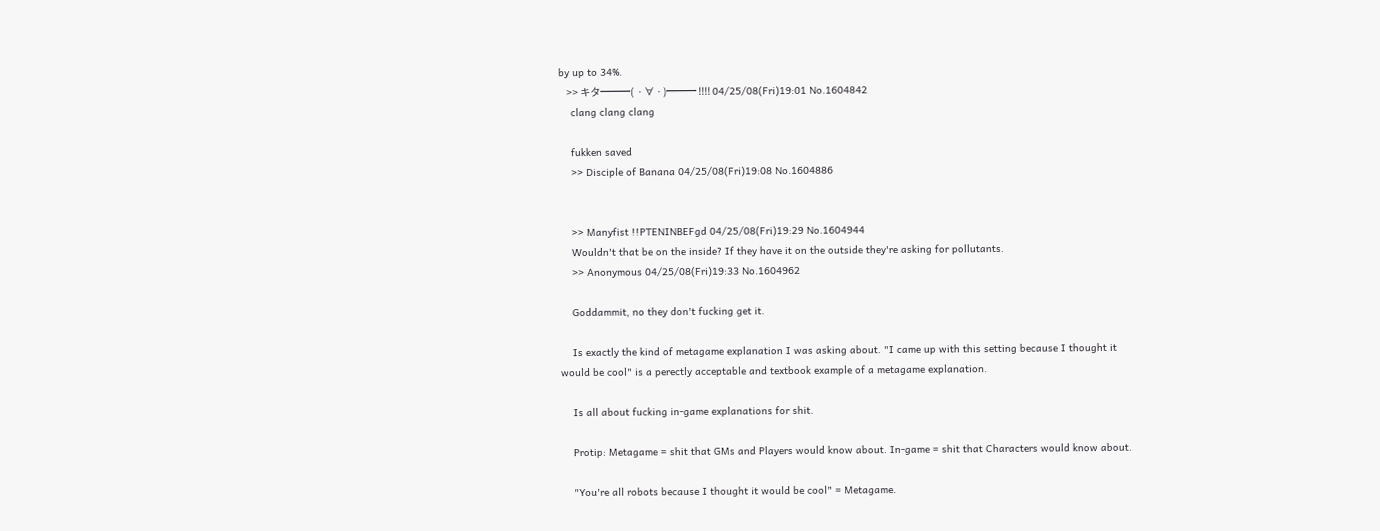by up to 34%.
    >> キタ━━━( ㆍ∀ㆍ)━━━ !!!! 04/25/08(Fri)19:01 No.1604842
    clang clang clang

    fukken saved
    >> Disciple of Banana 04/25/08(Fri)19:08 No.1604886


    >> Manyfist !!PTENINBEFgd 04/25/08(Fri)19:29 No.1604944
    Wouldn't that be on the inside? If they have it on the outside they're asking for pollutants.
    >> Anonymous 04/25/08(Fri)19:33 No.1604962

    Goddammit, no they don't fucking get it.

    Is exactly the kind of metagame explanation I was asking about. "I came up with this setting because I thought it would be cool" is a perectly acceptable and textbook example of a metagame explanation.

    Is all about fucking in-game explanations for shit.

    Protip: Metagame = shit that GMs and Players would know about. In-game = shit that Characters would know about.

    "You're all robots because I thought it would be cool" = Metagame.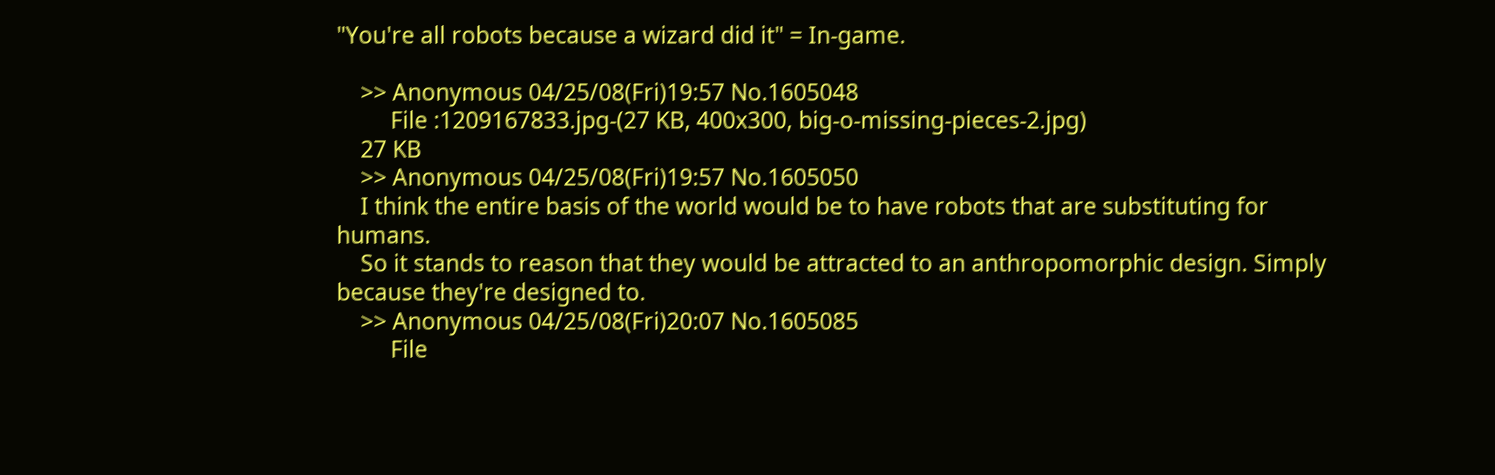"You're all robots because a wizard did it" = In-game.

    >> Anonymous 04/25/08(Fri)19:57 No.1605048
         File :1209167833.jpg-(27 KB, 400x300, big-o-missing-pieces-2.jpg)
    27 KB
    >> Anonymous 04/25/08(Fri)19:57 No.1605050
    I think the entire basis of the world would be to have robots that are substituting for humans.
    So it stands to reason that they would be attracted to an anthropomorphic design. Simply because they're designed to.
    >> Anonymous 04/25/08(Fri)20:07 No.1605085
         File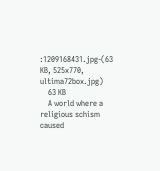:1209168431.jpg-(63 KB, 525x770, ultima72box.jpg)
    63 KB
    A world where a religious schism caused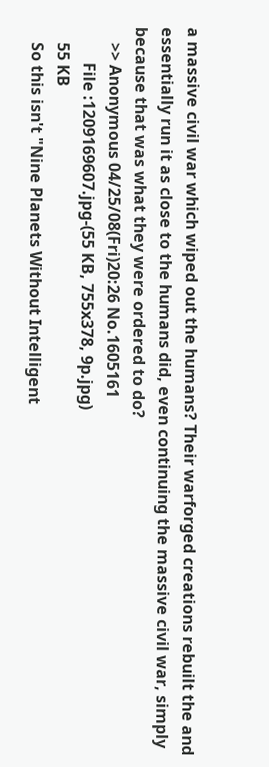a massive civil war which wiped out the humans? Their warforged creations rebuilt the and essentially run it as close to the humans did, even continuing the massive civil war, simply because that was what they were ordered to do?
    >> Anonymous 04/25/08(Fri)20:26 No.1605161
         File :1209169607.jpg-(55 KB, 755x378, 9p.jpg)
    55 KB
    So this isn't "Nine Planets Without Intelligent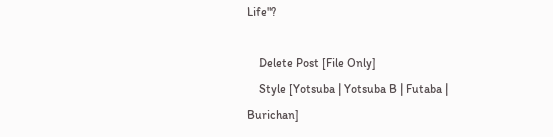Life"?

    Delete Post [File Only]
    Style [Yotsuba | Yotsuba B | Futaba | Burichan]